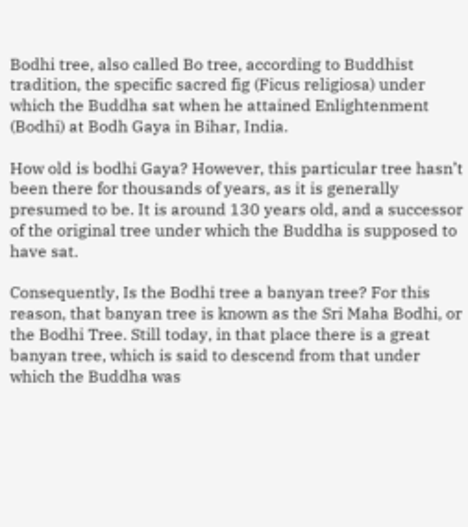Bodhi tree, also called Bo tree, according to Buddhist tradition, the specific sacred fig (Ficus religiosa) under which the Buddha sat when he attained Enlightenment (Bodhi) at Bodh Gaya in Bihar, India.

How old is bodhi Gaya? However, this particular tree hasn’t been there for thousands of years, as it is generally presumed to be. It is around 130 years old, and a successor of the original tree under which the Buddha is supposed to have sat.

Consequently, Is the Bodhi tree a banyan tree? For this reason, that banyan tree is known as the Sri Maha Bodhi, or the Bodhi Tree. Still today, in that place there is a great banyan tree, which is said to descend from that under which the Buddha was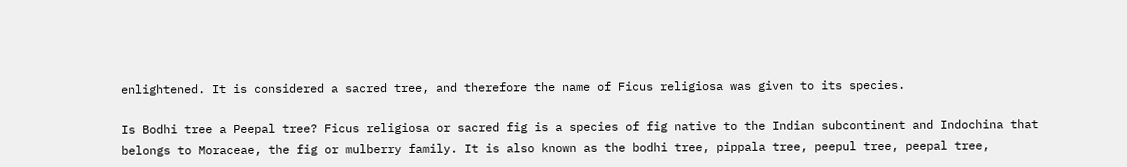enlightened. It is considered a sacred tree, and therefore the name of Ficus religiosa was given to its species.

Is Bodhi tree a Peepal tree? Ficus religiosa or sacred fig is a species of fig native to the Indian subcontinent and Indochina that belongs to Moraceae, the fig or mulberry family. It is also known as the bodhi tree, pippala tree, peepul tree, peepal tree,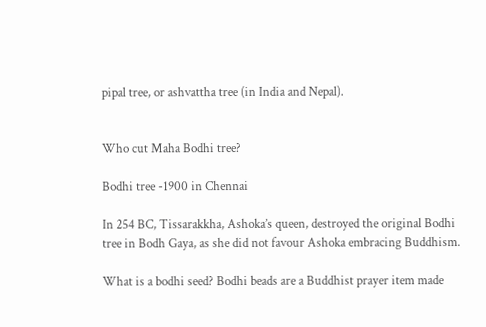pipal tree, or ashvattha tree (in India and Nepal).


Who cut Maha Bodhi tree?

Bodhi tree -1900 in Chennai

In 254 BC, Tissarakkha, Ashoka’s queen, destroyed the original Bodhi tree in Bodh Gaya, as she did not favour Ashoka embracing Buddhism.

What is a bodhi seed? Bodhi beads are a Buddhist prayer item made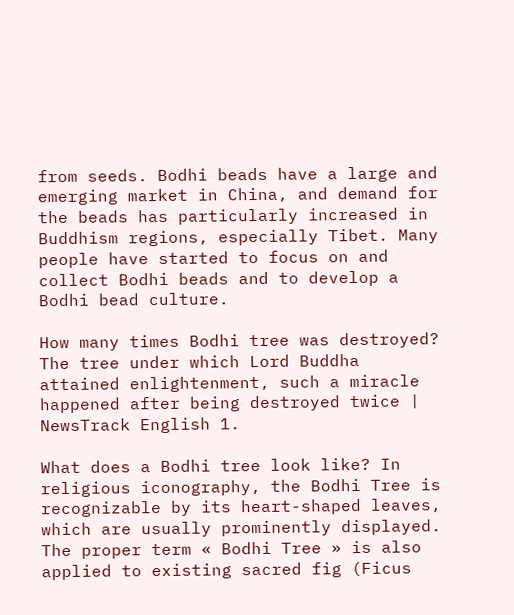from seeds. Bodhi beads have a large and emerging market in China, and demand for the beads has particularly increased in Buddhism regions, especially Tibet. Many people have started to focus on and collect Bodhi beads and to develop a Bodhi bead culture.

How many times Bodhi tree was destroyed? The tree under which Lord Buddha attained enlightenment, such a miracle happened after being destroyed twice | NewsTrack English 1.

What does a Bodhi tree look like? In religious iconography, the Bodhi Tree is recognizable by its heart-shaped leaves, which are usually prominently displayed. The proper term « Bodhi Tree » is also applied to existing sacred fig (Ficus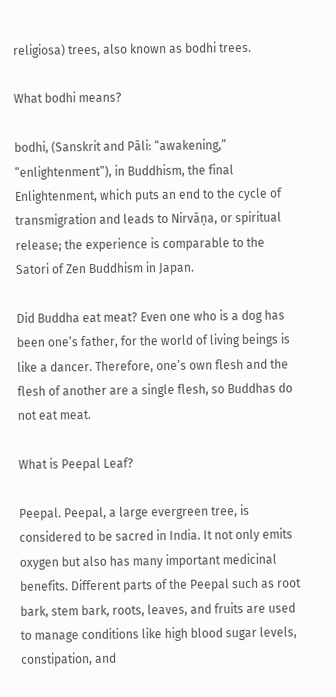religiosa) trees, also known as bodhi trees.

What bodhi means?

bodhi, (Sanskrit and Pāli: “awakening,” “enlightenment”), in Buddhism, the final Enlightenment, which puts an end to the cycle of transmigration and leads to Nirvāṇa, or spiritual release; the experience is comparable to the Satori of Zen Buddhism in Japan.

Did Buddha eat meat? Even one who is a dog has been one’s father, for the world of living beings is like a dancer. Therefore, one’s own flesh and the flesh of another are a single flesh, so Buddhas do not eat meat.

What is Peepal Leaf?

Peepal. Peepal, a large evergreen tree, is considered to be sacred in India. It not only emits oxygen but also has many important medicinal benefits. Different parts of the Peepal such as root bark, stem bark, roots, leaves, and fruits are used to manage conditions like high blood sugar levels, constipation, and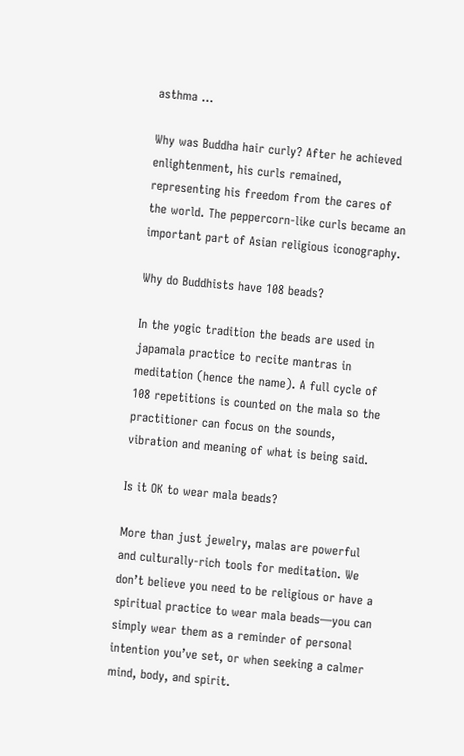asthma …

Why was Buddha hair curly? After he achieved enlightenment, his curls remained, representing his freedom from the cares of the world. The peppercorn-like curls became an important part of Asian religious iconography.

Why do Buddhists have 108 beads?

In the yogic tradition the beads are used in japamala practice to recite mantras in meditation (hence the name). A full cycle of 108 repetitions is counted on the mala so the practitioner can focus on the sounds, vibration and meaning of what is being said.

Is it OK to wear mala beads?

More than just jewelry, malas are powerful and culturally-rich tools for meditation. We don’t believe you need to be religious or have a spiritual practice to wear mala beads—you can simply wear them as a reminder of personal intention you’ve set, or when seeking a calmer mind, body, and spirit.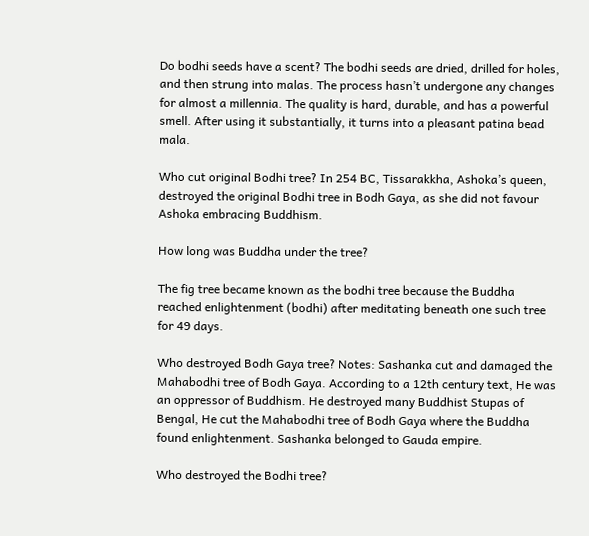Do bodhi seeds have a scent? The bodhi seeds are dried, drilled for holes, and then strung into malas. The process hasn’t undergone any changes for almost a millennia. The quality is hard, durable, and has a powerful smell. After using it substantially, it turns into a pleasant patina bead mala.

Who cut original Bodhi tree? In 254 BC, Tissarakkha, Ashoka’s queen, destroyed the original Bodhi tree in Bodh Gaya, as she did not favour Ashoka embracing Buddhism.

How long was Buddha under the tree?

The fig tree became known as the bodhi tree because the Buddha reached enlightenment (bodhi) after meditating beneath one such tree for 49 days.

Who destroyed Bodh Gaya tree? Notes: Sashanka cut and damaged the Mahabodhi tree of Bodh Gaya. According to a 12th century text, He was an oppressor of Buddhism. He destroyed many Buddhist Stupas of Bengal, He cut the Mahabodhi tree of Bodh Gaya where the Buddha found enlightenment. Sashanka belonged to Gauda empire.

Who destroyed the Bodhi tree?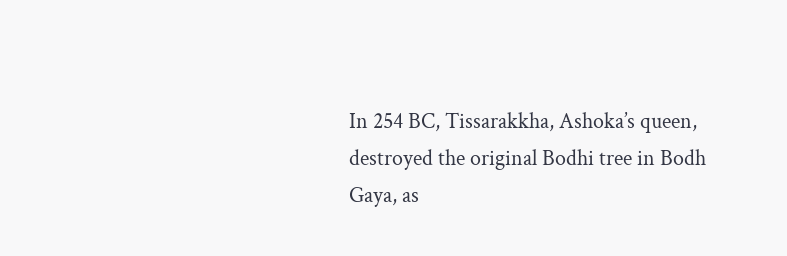In 254 BC, Tissarakkha, Ashoka’s queen, destroyed the original Bodhi tree in Bodh Gaya, as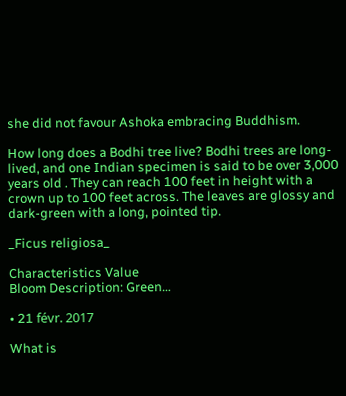she did not favour Ashoka embracing Buddhism.

How long does a Bodhi tree live? Bodhi trees are long-lived, and one Indian specimen is said to be over 3,000 years old . They can reach 100 feet in height with a crown up to 100 feet across. The leaves are glossy and dark-green with a long, pointed tip.

_Ficus religiosa_

Characteristics Value
Bloom Description: Green…

• 21 févr. 2017

What is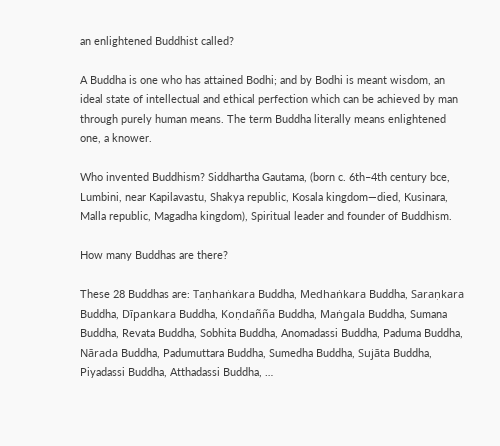an enlightened Buddhist called?

A Buddha is one who has attained Bodhi; and by Bodhi is meant wisdom, an ideal state of intellectual and ethical perfection which can be achieved by man through purely human means. The term Buddha literally means enlightened one, a knower.

Who invented Buddhism? Siddhartha Gautama, (born c. 6th–4th century bce, Lumbini, near Kapilavastu, Shakya republic, Kosala kingdom—died, Kusinara, Malla republic, Magadha kingdom), Spiritual leader and founder of Buddhism.

How many Buddhas are there?

These 28 Buddhas are: Taṇhaṅkara Buddha, Medhaṅkara Buddha, Saraṇkara Buddha, Dīpankara Buddha, Koṇdañña Buddha, Maṅgala Buddha, Sumana Buddha, Revata Buddha, Sobhita Buddha, Anomadassi Buddha, Paduma Buddha, Nārada Buddha, Padumuttara Buddha, Sumedha Buddha, Sujāta Buddha, Piyadassi Buddha, Atthadassi Buddha, …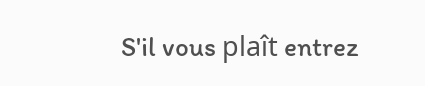S'il vous plaît entrez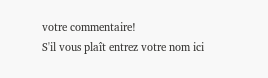votre commentaire!
S'il vous plaît entrez votre nom ici